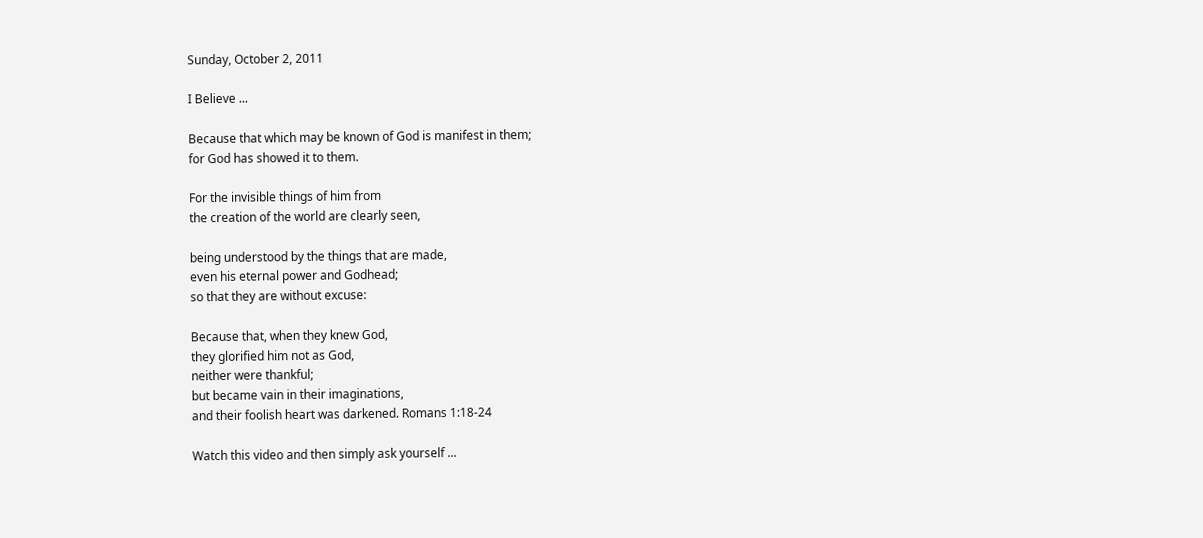Sunday, October 2, 2011

I Believe ...

Because that which may be known of God is manifest in them;
for God has showed it to them.

For the invisible things of him from
the creation of the world are clearly seen,

being understood by the things that are made,
even his eternal power and Godhead;
so that they are without excuse:

Because that, when they knew God,
they glorified him not as God,
neither were thankful;
but became vain in their imaginations,
and their foolish heart was darkened. Romans 1:18-24

Watch this video and then simply ask yourself ...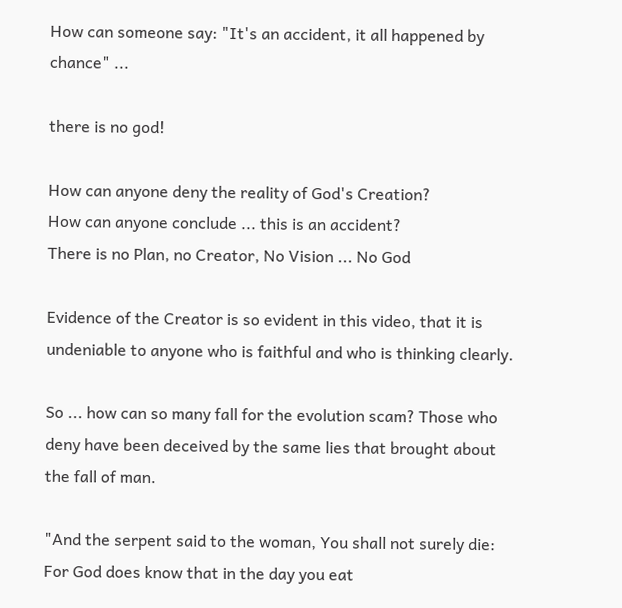How can someone say: "It's an accident, it all happened by chance" ...

there is no god!

How can anyone deny the reality of God's Creation?
How can anyone conclude ... this is an accident?
There is no Plan, no Creator, No Vision ... No God

Evidence of the Creator is so evident in this video, that it is undeniable to anyone who is faithful and who is thinking clearly.

So ... how can so many fall for the evolution scam? Those who deny have been deceived by the same lies that brought about the fall of man.

"And the serpent said to the woman, You shall not surely die: For God does know that in the day you eat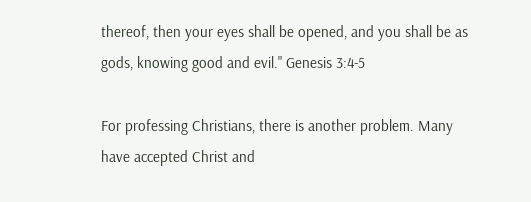thereof, then your eyes shall be opened, and you shall be as gods, knowing good and evil." Genesis 3:4-5

For professing Christians, there is another problem. Many have accepted Christ and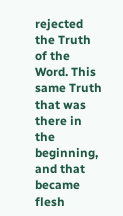rejected the Truth of the Word. This same Truth that was there in the beginning, and that became flesh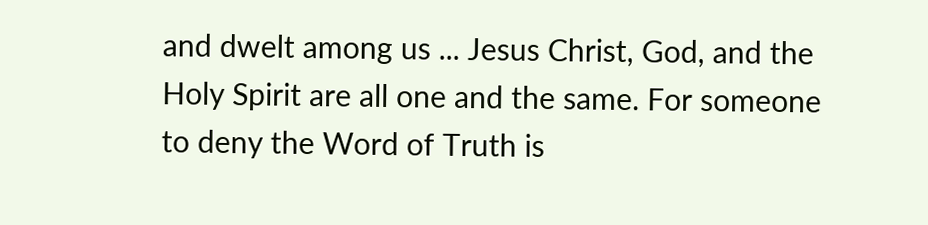and dwelt among us ... Jesus Christ, God, and the Holy Spirit are all one and the same. For someone to deny the Word of Truth is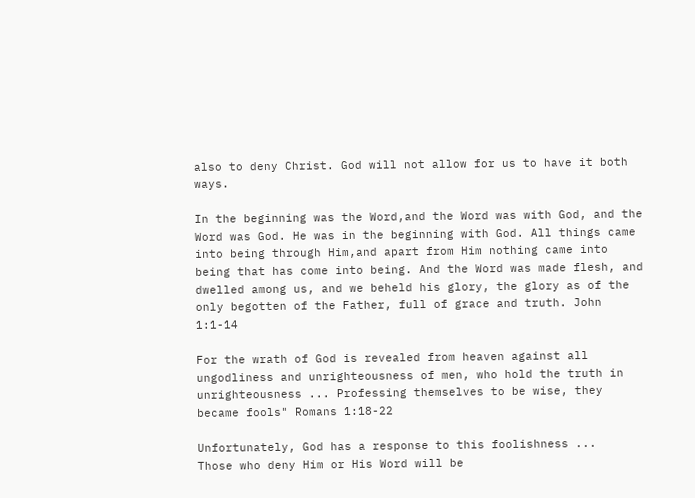also to deny Christ. God will not allow for us to have it both ways.

In the beginning was the Word,and the Word was with God, and the Word was God. He was in the beginning with God. All things came into being through Him,and apart from Him nothing came into being that has come into being. And the Word was made flesh, and dwelled among us, and we beheld his glory, the glory as of the only begotten of the Father, full of grace and truth. John 1:1-14

For the wrath of God is revealed from heaven against all ungodliness and unrighteousness of men, who hold the truth in unrighteousness ... Professing themselves to be wise, they became fools" Romans 1:18-22

Unfortunately, God has a response to this foolishness ...
Those who deny Him or His Word will be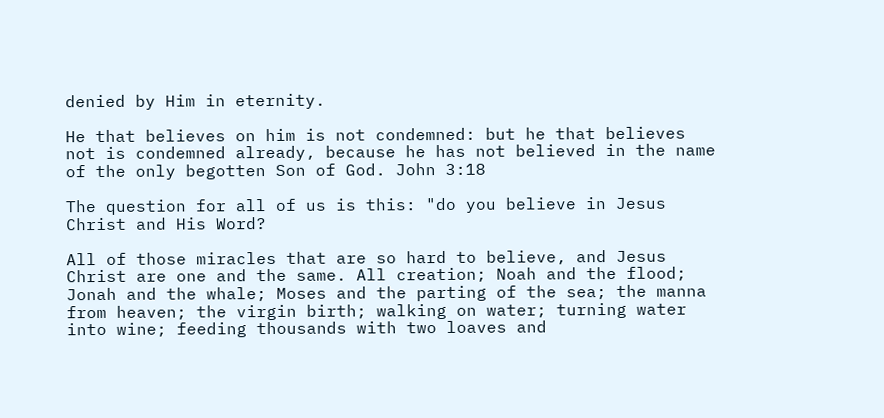denied by Him in eternity.

He that believes on him is not condemned: but he that believes not is condemned already, because he has not believed in the name of the only begotten Son of God. John 3:18

The question for all of us is this: "do you believe in Jesus Christ and His Word?

All of those miracles that are so hard to believe, and Jesus Christ are one and the same. All creation; Noah and the flood; Jonah and the whale; Moses and the parting of the sea; the manna from heaven; the virgin birth; walking on water; turning water into wine; feeding thousands with two loaves and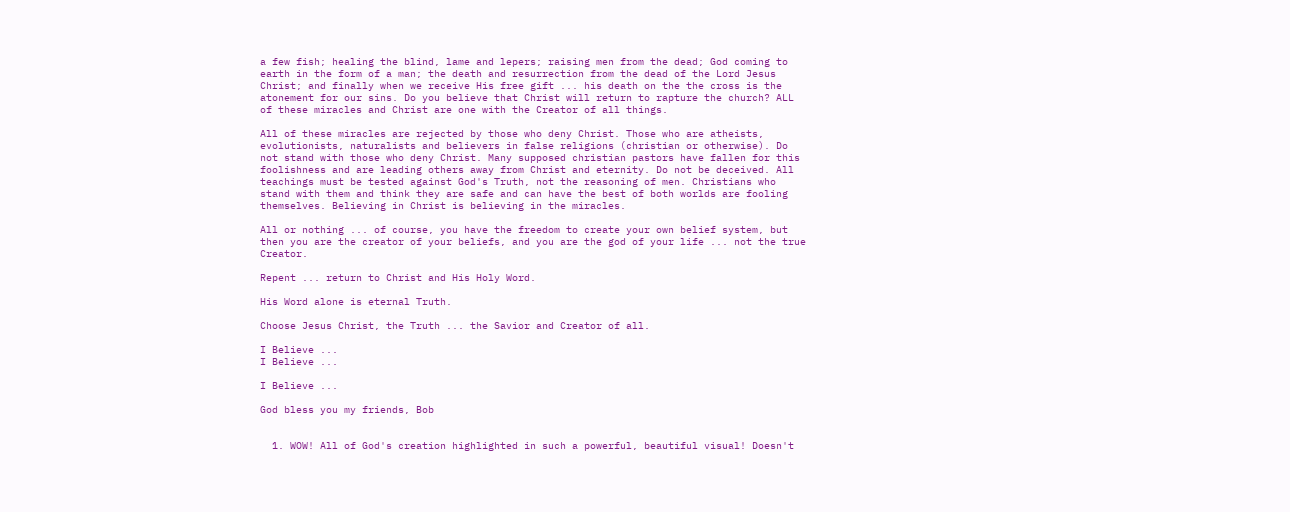a few fish; healing the blind, lame and lepers; raising men from the dead; God coming to earth in the form of a man; the death and resurrection from the dead of the Lord Jesus Christ; and finally when we receive His free gift ... his death on the the cross is the atonement for our sins. Do you believe that Christ will return to rapture the church? ALL of these miracles and Christ are one with the Creator of all things.

All of these miracles are rejected by those who deny Christ. Those who are atheists, evolutionists, naturalists and believers in false religions (christian or otherwise). Do not stand with those who deny Christ. Many supposed christian pastors have fallen for this foolishness and are leading others away from Christ and eternity. Do not be deceived. All teachings must be tested against God's Truth, not the reasoning of men. Christians who stand with them and think they are safe and can have the best of both worlds are fooling themselves. Believing in Christ is believing in the miracles.

All or nothing ... of course, you have the freedom to create your own belief system, but then you are the creator of your beliefs, and you are the god of your life ... not the true Creator.

Repent ... return to Christ and His Holy Word.

His Word alone is eternal Truth.

Choose Jesus Christ, the Truth ... the Savior and Creator of all.

I Believe ...
I Believe ...

I Believe ...

God bless you my friends, Bob


  1. WOW! All of God's creation highlighted in such a powerful, beautiful visual! Doesn't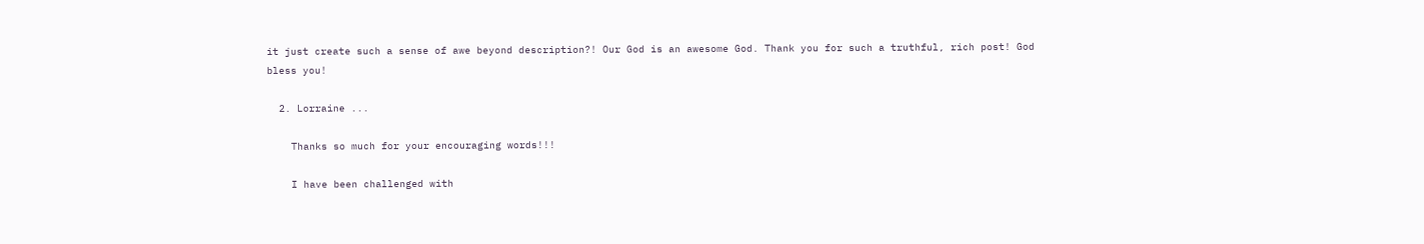it just create such a sense of awe beyond description?! Our God is an awesome God. Thank you for such a truthful, rich post! God bless you!

  2. Lorraine ...

    Thanks so much for your encouraging words!!!

    I have been challenged with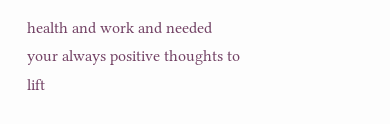health and work and needed your always positive thoughts to lift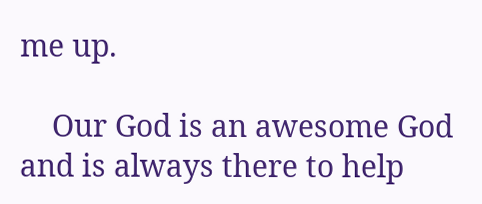me up.

    Our God is an awesome God and is always there to help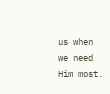us when we need Him most.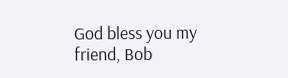God bless you my friend, Bob